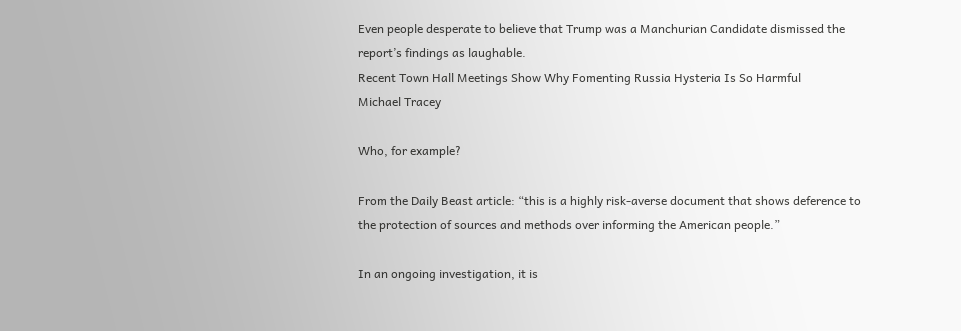Even people desperate to believe that Trump was a Manchurian Candidate dismissed the report’s findings as laughable.
Recent Town Hall Meetings Show Why Fomenting Russia Hysteria Is So Harmful
Michael Tracey

Who, for example?

From the Daily Beast article: “this is a highly risk-averse document that shows deference to the protection of sources and methods over informing the American people.”

In an ongoing investigation, it is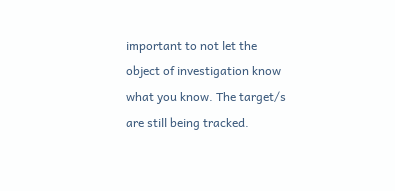important to not let the object of investigation know what you know. The target/s are still being tracked.